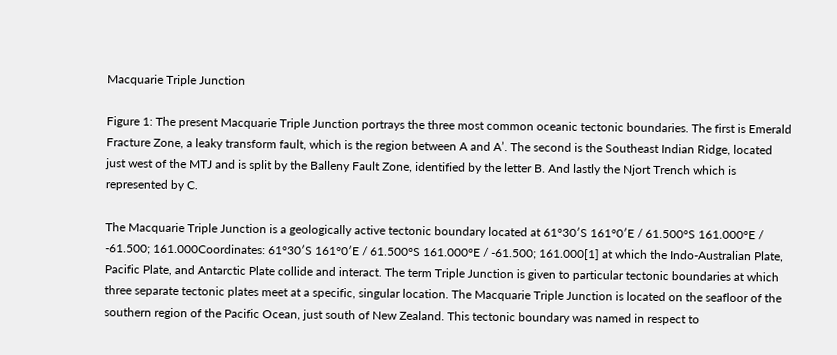Macquarie Triple Junction

Figure 1: The present Macquarie Triple Junction portrays the three most common oceanic tectonic boundaries. The first is Emerald Fracture Zone, a leaky transform fault, which is the region between A and A’. The second is the Southeast Indian Ridge, located just west of the MTJ and is split by the Balleny Fault Zone, identified by the letter B. And lastly the Njort Trench which is represented by C.

The Macquarie Triple Junction is a geologically active tectonic boundary located at 61°30′S 161°0′E / 61.500°S 161.000°E / -61.500; 161.000Coordinates: 61°30′S 161°0′E / 61.500°S 161.000°E / -61.500; 161.000[1] at which the Indo-Australian Plate, Pacific Plate, and Antarctic Plate collide and interact. The term Triple Junction is given to particular tectonic boundaries at which three separate tectonic plates meet at a specific, singular location. The Macquarie Triple Junction is located on the seafloor of the southern region of the Pacific Ocean, just south of New Zealand. This tectonic boundary was named in respect to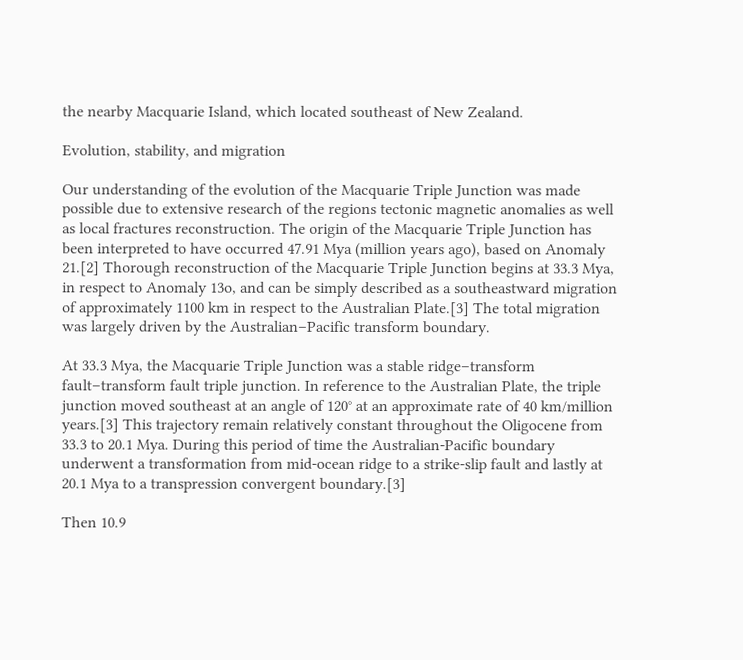the nearby Macquarie Island, which located southeast of New Zealand.

Evolution, stability, and migration

Our understanding of the evolution of the Macquarie Triple Junction was made possible due to extensive research of the regions tectonic magnetic anomalies as well as local fractures reconstruction. The origin of the Macquarie Triple Junction has been interpreted to have occurred 47.91 Mya (million years ago), based on Anomaly 21.[2] Thorough reconstruction of the Macquarie Triple Junction begins at 33.3 Mya, in respect to Anomaly 13o, and can be simply described as a southeastward migration of approximately 1100 km in respect to the Australian Plate.[3] The total migration was largely driven by the Australian–Pacific transform boundary.

At 33.3 Mya, the Macquarie Triple Junction was a stable ridge–transform fault–transform fault triple junction. In reference to the Australian Plate, the triple junction moved southeast at an angle of 120° at an approximate rate of 40 km/million years.[3] This trajectory remain relatively constant throughout the Oligocene from 33.3 to 20.1 Mya. During this period of time the Australian-Pacific boundary underwent a transformation from mid-ocean ridge to a strike-slip fault and lastly at 20.1 Mya to a transpression convergent boundary.[3]

Then 10.9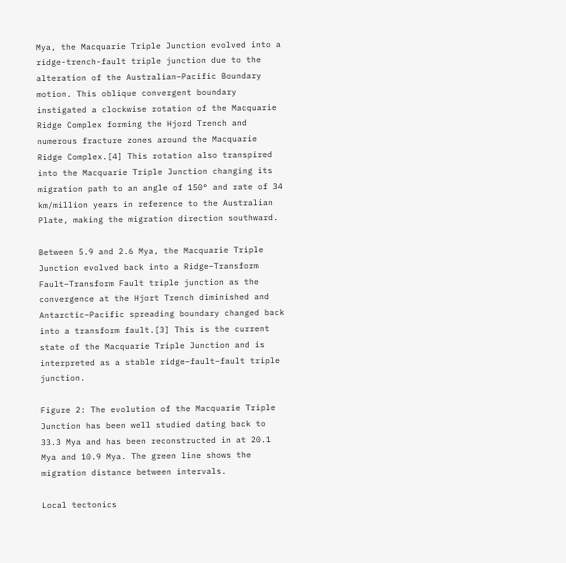Mya, the Macquarie Triple Junction evolved into a ridge-trench-fault triple junction due to the alteration of the Australian–Pacific Boundary motion. This oblique convergent boundary instigated a clockwise rotation of the Macquarie Ridge Complex forming the Hjord Trench and numerous fracture zones around the Macquarie Ridge Complex.[4] This rotation also transpired into the Macquarie Triple Junction changing its migration path to an angle of 150° and rate of 34 km/million years in reference to the Australian Plate, making the migration direction southward.

Between 5.9 and 2.6 Mya, the Macquarie Triple Junction evolved back into a Ridge–Transform Fault–Transform Fault triple junction as the convergence at the Hjort Trench diminished and Antarctic–Pacific spreading boundary changed back into a transform fault.[3] This is the current state of the Macquarie Triple Junction and is interpreted as a stable ridge–fault–fault triple junction.

Figure 2: The evolution of the Macquarie Triple Junction has been well studied dating back to 33.3 Mya and has been reconstructed in at 20.1 Mya and 10.9 Mya. The green line shows the migration distance between intervals.

Local tectonics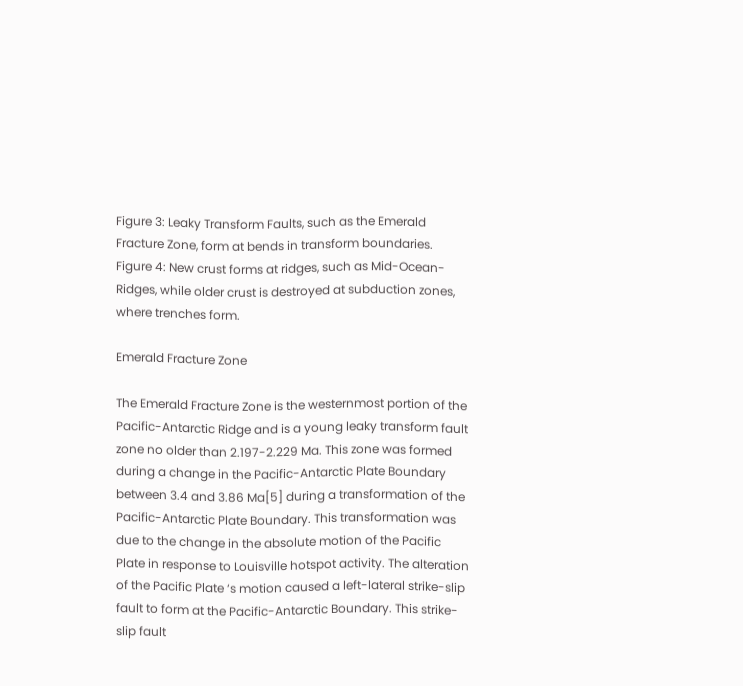Figure 3: Leaky Transform Faults, such as the Emerald Fracture Zone, form at bends in transform boundaries.
Figure 4: New crust forms at ridges, such as Mid-Ocean-Ridges, while older crust is destroyed at subduction zones, where trenches form.

Emerald Fracture Zone

The Emerald Fracture Zone is the westernmost portion of the Pacific-Antarctic Ridge and is a young leaky transform fault zone no older than 2.197-2.229 Ma. This zone was formed during a change in the Pacific-Antarctic Plate Boundary between 3.4 and 3.86 Ma[5] during a transformation of the Pacific-Antarctic Plate Boundary. This transformation was due to the change in the absolute motion of the Pacific Plate in response to Louisville hotspot activity. The alteration of the Pacific Plate ‘s motion caused a left-lateral strike-slip fault to form at the Pacific-Antarctic Boundary. This strike-slip fault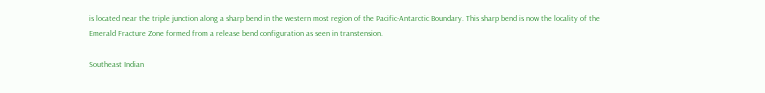is located near the triple junction along a sharp bend in the western most region of the Pacific-Antarctic Boundary. This sharp bend is now the locality of the Emerald Fracture Zone formed from a release bend configuration as seen in transtension.

Southeast Indian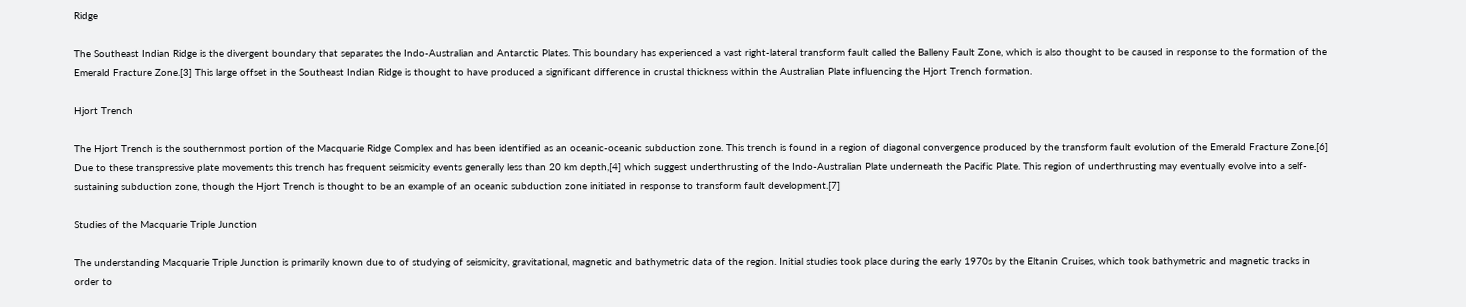Ridge

The Southeast Indian Ridge is the divergent boundary that separates the Indo-Australian and Antarctic Plates. This boundary has experienced a vast right-lateral transform fault called the Balleny Fault Zone, which is also thought to be caused in response to the formation of the Emerald Fracture Zone.[3] This large offset in the Southeast Indian Ridge is thought to have produced a significant difference in crustal thickness within the Australian Plate influencing the Hjort Trench formation.

Hjort Trench

The Hjort Trench is the southernmost portion of the Macquarie Ridge Complex and has been identified as an oceanic-oceanic subduction zone. This trench is found in a region of diagonal convergence produced by the transform fault evolution of the Emerald Fracture Zone.[6] Due to these transpressive plate movements this trench has frequent seismicity events generally less than 20 km depth,[4] which suggest underthrusting of the Indo-Australian Plate underneath the Pacific Plate. This region of underthrusting may eventually evolve into a self-sustaining subduction zone, though the Hjort Trench is thought to be an example of an oceanic subduction zone initiated in response to transform fault development.[7]

Studies of the Macquarie Triple Junction

The understanding Macquarie Triple Junction is primarily known due to of studying of seismicity, gravitational, magnetic and bathymetric data of the region. Initial studies took place during the early 1970s by the Eltanin Cruises, which took bathymetric and magnetic tracks in order to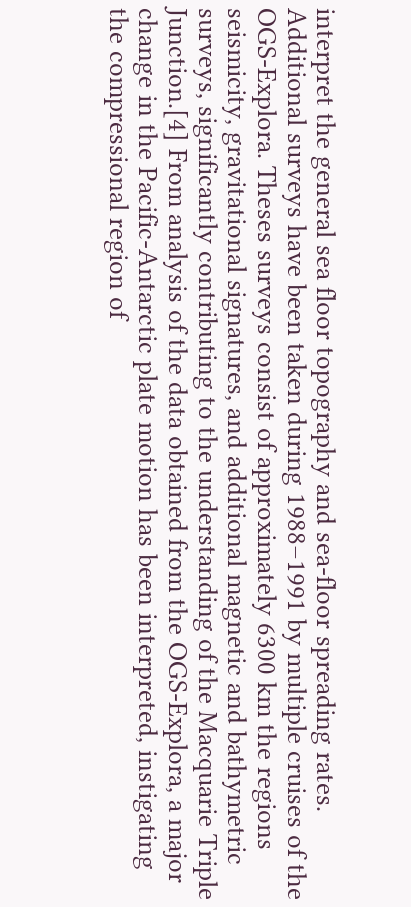interpret the general sea floor topography and sea-floor spreading rates. Additional surveys have been taken during 1988–1991 by multiple cruises of the OGS-Explora. Theses surveys consist of approximately 6300 km the regions seismicity, gravitational signatures, and additional magnetic and bathymetric surveys, significantly contributing to the understanding of the Macquarie Triple Junction.[4] From analysis of the data obtained from the OGS-Explora, a major change in the Pacific-Antarctic plate motion has been interpreted, instigating the compressional region of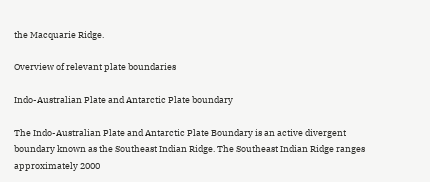the Macquarie Ridge.

Overview of relevant plate boundaries

Indo-Australian Plate and Antarctic Plate boundary

The Indo-Australian Plate and Antarctic Plate Boundary is an active divergent boundary known as the Southeast Indian Ridge. The Southeast Indian Ridge ranges approximately 2000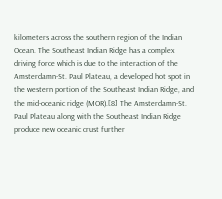kilometers across the southern region of the Indian Ocean. The Southeast Indian Ridge has a complex driving force which is due to the interaction of the Amsterdamn-St. Paul Plateau, a developed hot spot in the western portion of the Southeast Indian Ridge, and the mid-oceanic ridge (MOR).[8] The Amsterdamn-St. Paul Plateau along with the Southeast Indian Ridge produce new oceanic crust further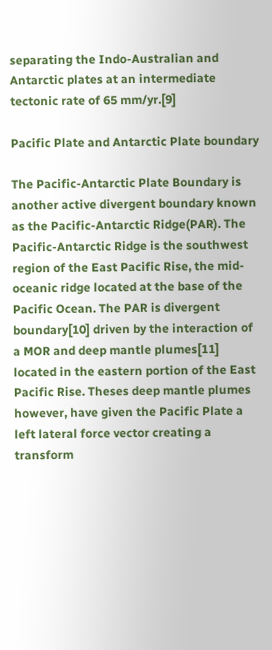separating the Indo-Australian and Antarctic plates at an intermediate tectonic rate of 65 mm/yr.[9]

Pacific Plate and Antarctic Plate boundary

The Pacific-Antarctic Plate Boundary is another active divergent boundary known as the Pacific-Antarctic Ridge(PAR). The Pacific-Antarctic Ridge is the southwest region of the East Pacific Rise, the mid-oceanic ridge located at the base of the Pacific Ocean. The PAR is divergent boundary[10] driven by the interaction of a MOR and deep mantle plumes[11] located in the eastern portion of the East Pacific Rise. Theses deep mantle plumes however, have given the Pacific Plate a left lateral force vector creating a transform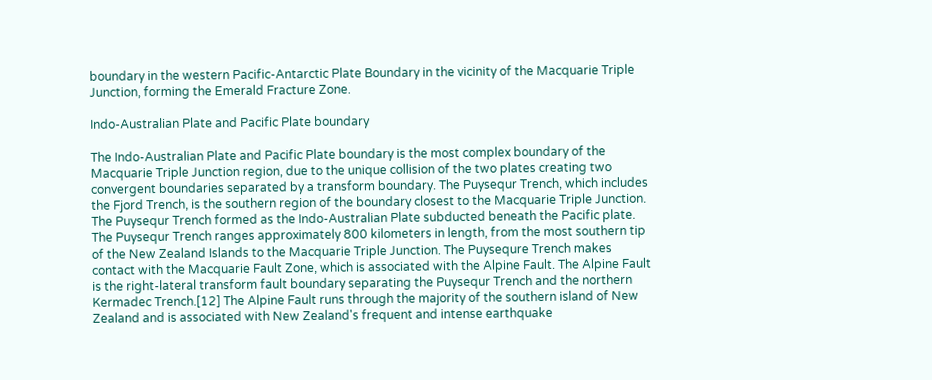boundary in the western Pacific-Antarctic Plate Boundary in the vicinity of the Macquarie Triple Junction, forming the Emerald Fracture Zone.

Indo-Australian Plate and Pacific Plate boundary

The Indo-Australian Plate and Pacific Plate boundary is the most complex boundary of the Macquarie Triple Junction region, due to the unique collision of the two plates creating two convergent boundaries separated by a transform boundary. The Puysequr Trench, which includes the Fjord Trench, is the southern region of the boundary closest to the Macquarie Triple Junction. The Puysequr Trench formed as the Indo-Australian Plate subducted beneath the Pacific plate. The Puysequr Trench ranges approximately 800 kilometers in length, from the most southern tip of the New Zealand Islands to the Macquarie Triple Junction. The Puysequre Trench makes contact with the Macquarie Fault Zone, which is associated with the Alpine Fault. The Alpine Fault is the right-lateral transform fault boundary separating the Puysequr Trench and the northern Kermadec Trench.[12] The Alpine Fault runs through the majority of the southern island of New Zealand and is associated with New Zealand's frequent and intense earthquake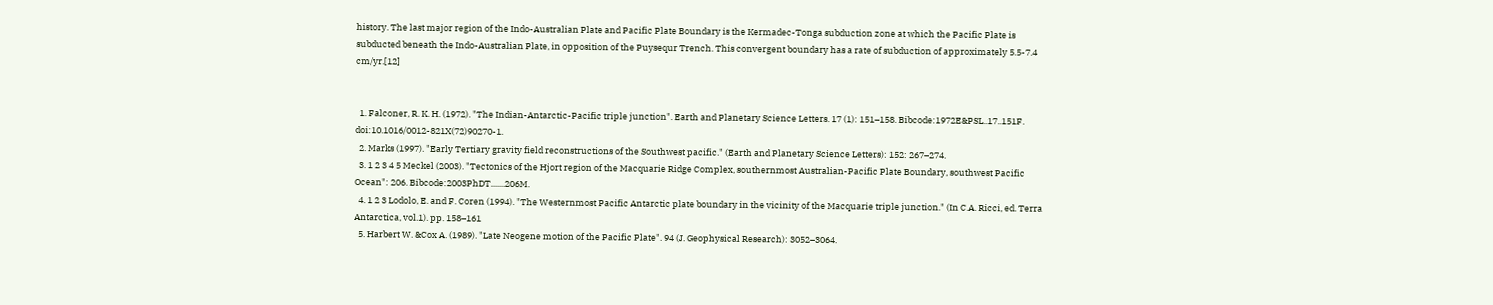history. The last major region of the Indo-Australian Plate and Pacific Plate Boundary is the Kermadec-Tonga subduction zone at which the Pacific Plate is subducted beneath the Indo-Australian Plate, in opposition of the Puysequr Trench. This convergent boundary has a rate of subduction of approximately 5.5-7.4 cm/yr.[12]


  1. Falconer, R. K. H. (1972). "The Indian-Antarctic-Pacific triple junction". Earth and Planetary Science Letters. 17 (1): 151–158. Bibcode:1972E&PSL..17..151F. doi:10.1016/0012-821X(72)90270-1.
  2. Marks (1997). "Early Tertiary gravity field reconstructions of the Southwest pacific." (Earth and Planetary Science Letters): 152: 267–274.
  3. 1 2 3 4 5 Meckel (2003). "Tectonics of the Hjort region of the Macquarie Ridge Complex, southernmost Australian-Pacific Plate Boundary, southwest Pacific Ocean": 206. Bibcode:2003PhDT.......206M.
  4. 1 2 3 Lodolo, E. and F. Coren (1994). "The Westernmost Pacific Antarctic plate boundary in the vicinity of the Macquarie triple junction." (In C.A. Ricci, ed. Terra Antarctica, vol.1). pp. 158–161
  5. Harbert W. &Cox A. (1989). "Late Neogene motion of the Pacific Plate". 94 (J. Geophysical Research): 3052–3064.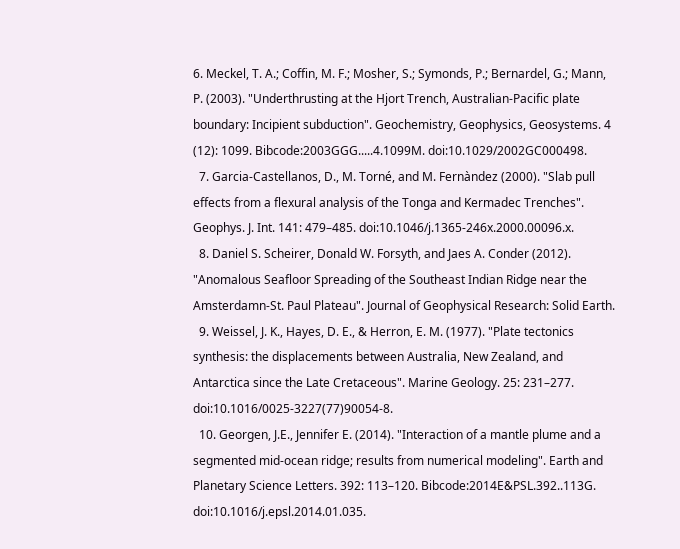6. Meckel, T. A.; Coffin, M. F.; Mosher, S.; Symonds, P.; Bernardel, G.; Mann, P. (2003). "Underthrusting at the Hjort Trench, Australian-Pacific plate boundary: Incipient subduction". Geochemistry, Geophysics, Geosystems. 4 (12): 1099. Bibcode:2003GGG.....4.1099M. doi:10.1029/2002GC000498.
  7. Garcia-Castellanos, D., M. Torné, and M. Fernàndez (2000). "Slab pull effects from a flexural analysis of the Tonga and Kermadec Trenches". Geophys. J. Int. 141: 479–485. doi:10.1046/j.1365-246x.2000.00096.x.
  8. Daniel S. Scheirer, Donald W. Forsyth, and Jaes A. Conder (2012). "Anomalous Seafloor Spreading of the Southeast Indian Ridge near the Amsterdamn-St. Paul Plateau". Journal of Geophysical Research: Solid Earth.
  9. Weissel, J. K., Hayes, D. E., & Herron, E. M. (1977). "Plate tectonics synthesis: the displacements between Australia, New Zealand, and Antarctica since the Late Cretaceous". Marine Geology. 25: 231–277. doi:10.1016/0025-3227(77)90054-8.
  10. Georgen, J.E., Jennifer E. (2014). "Interaction of a mantle plume and a segmented mid-ocean ridge; results from numerical modeling". Earth and Planetary Science Letters. 392: 113–120. Bibcode:2014E&PSL.392..113G. doi:10.1016/j.epsl.2014.01.035.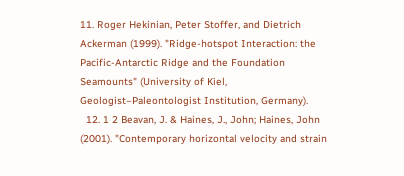11. Roger Hekinian, Peter Stoffer, and Dietrich Ackerman (1999). "Ridge-hotspot Interaction: the Pacific-Antarctic Ridge and the Foundation Seamounts" (University of Kiel, Geologist–Paleontologist Institution, Germany).
  12. 1 2 Beavan, J. & Haines, J., John; Haines, John (2001). "Contemporary horizontal velocity and strain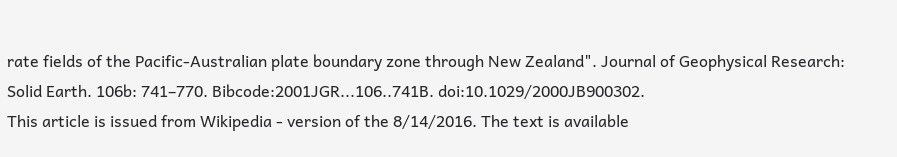rate fields of the Pacific‐Australian plate boundary zone through New Zealand". Journal of Geophysical Research: Solid Earth. 106b: 741–770. Bibcode:2001JGR...106..741B. doi:10.1029/2000JB900302.
This article is issued from Wikipedia - version of the 8/14/2016. The text is available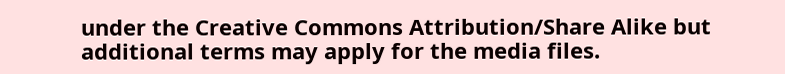under the Creative Commons Attribution/Share Alike but additional terms may apply for the media files.